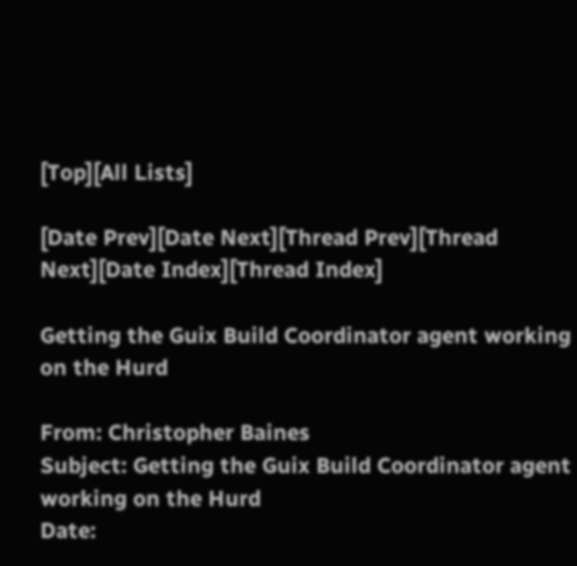[Top][All Lists]

[Date Prev][Date Next][Thread Prev][Thread Next][Date Index][Thread Index]

Getting the Guix Build Coordinator agent working on the Hurd

From: Christopher Baines
Subject: Getting the Guix Build Coordinator agent working on the Hurd
Date: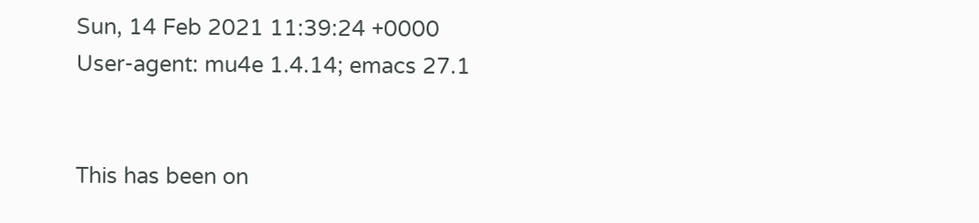Sun, 14 Feb 2021 11:39:24 +0000
User-agent: mu4e 1.4.14; emacs 27.1


This has been on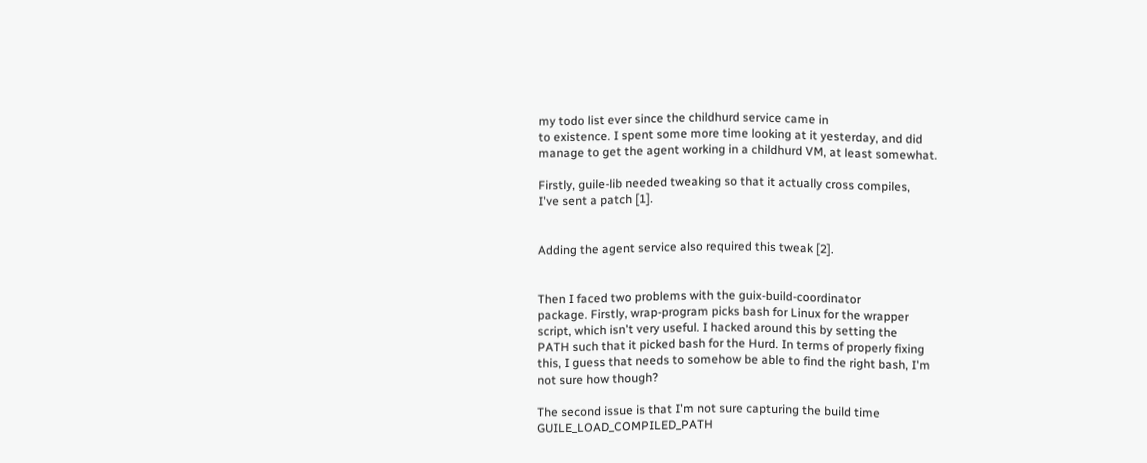my todo list ever since the childhurd service came in
to existence. I spent some more time looking at it yesterday, and did
manage to get the agent working in a childhurd VM, at least somewhat.

Firstly, guile-lib needed tweaking so that it actually cross compiles,
I've sent a patch [1].


Adding the agent service also required this tweak [2].


Then I faced two problems with the guix-build-coordinator
package. Firstly, wrap-program picks bash for Linux for the wrapper
script, which isn't very useful. I hacked around this by setting the
PATH such that it picked bash for the Hurd. In terms of properly fixing
this, I guess that needs to somehow be able to find the right bash, I'm
not sure how though?

The second issue is that I'm not sure capturing the build time
GUILE_LOAD_COMPILED_PATH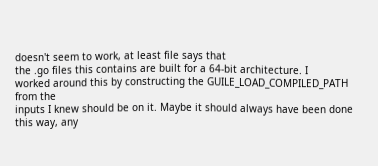doesn't seem to work, at least file says that
the .go files this contains are built for a 64-bit architecture. I
worked around this by constructing the GUILE_LOAD_COMPILED_PATH from the
inputs I knew should be on it. Maybe it should always have been done
this way, any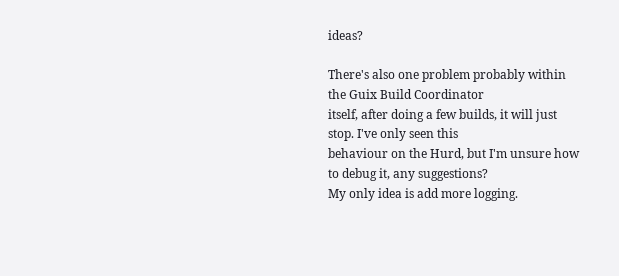ideas?

There's also one problem probably within the Guix Build Coordinator
itself, after doing a few builds, it will just stop. I've only seen this
behaviour on the Hurd, but I'm unsure how to debug it, any suggestions?
My only idea is add more logging.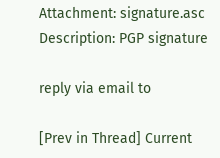Attachment: signature.asc
Description: PGP signature

reply via email to

[Prev in Thread] Current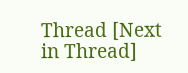Thread [Next in Thread]